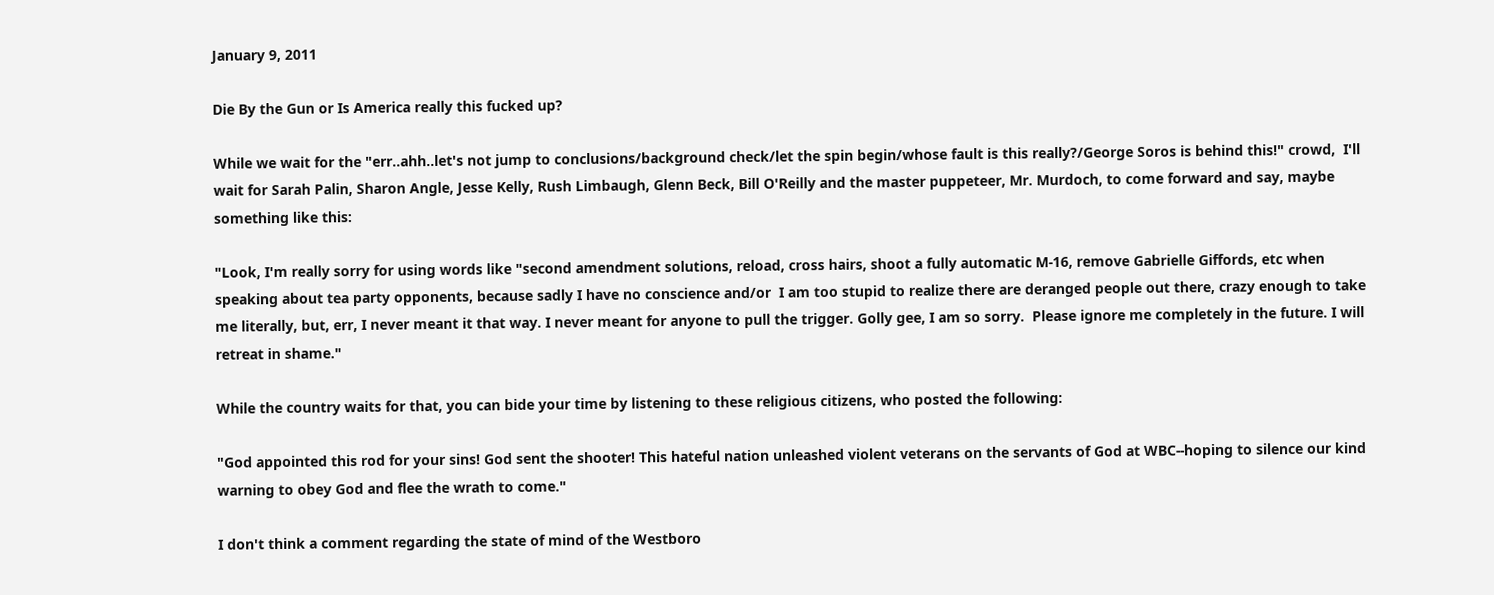January 9, 2011

Die By the Gun or Is America really this fucked up?

While we wait for the "err..ahh..let's not jump to conclusions/background check/let the spin begin/whose fault is this really?/George Soros is behind this!" crowd,  I'll wait for Sarah Palin, Sharon Angle, Jesse Kelly, Rush Limbaugh, Glenn Beck, Bill O'Reilly and the master puppeteer, Mr. Murdoch, to come forward and say, maybe something like this:

"Look, I'm really sorry for using words like "second amendment solutions, reload, cross hairs, shoot a fully automatic M-16, remove Gabrielle Giffords, etc when speaking about tea party opponents, because sadly I have no conscience and/or  I am too stupid to realize there are deranged people out there, crazy enough to take me literally, but, err, I never meant it that way. I never meant for anyone to pull the trigger. Golly gee, I am so sorry.  Please ignore me completely in the future. I will retreat in shame."

While the country waits for that, you can bide your time by listening to these religious citizens, who posted the following:

"God appointed this rod for your sins! God sent the shooter! This hateful nation unleashed violent veterans on the servants of God at WBC--hoping to silence our kind warning to obey God and flee the wrath to come."

I don't think a comment regarding the state of mind of the Westboro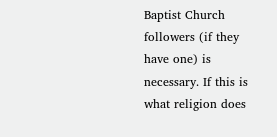Baptist Church followers (if they have one) is necessary. If this is what religion does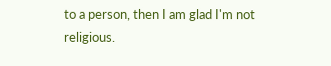to a person, then I am glad I'm not religious.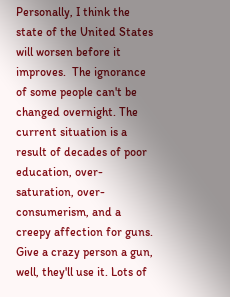Personally, I think the state of the United States will worsen before it improves.  The ignorance of some people can't be changed overnight. The current situation is a result of decades of poor education, over-saturation, over-consumerism, and a creepy affection for guns.  Give a crazy person a gun, well, they'll use it. Lots of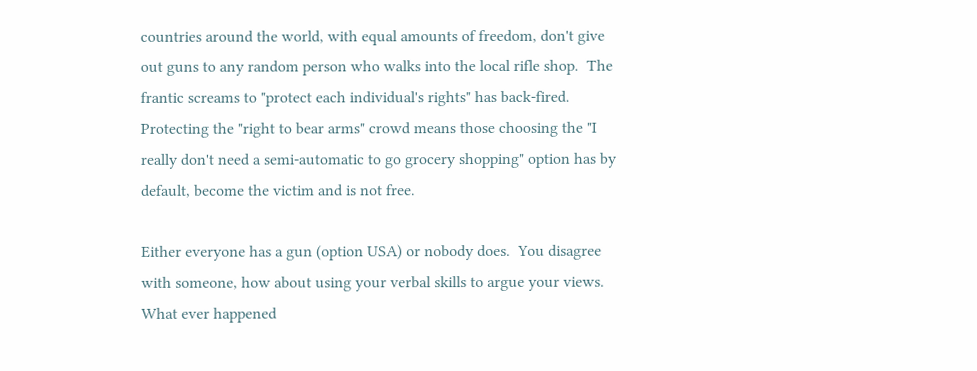countries around the world, with equal amounts of freedom, don't give out guns to any random person who walks into the local rifle shop.  The frantic screams to "protect each individual's rights" has back-fired. Protecting the "right to bear arms" crowd means those choosing the "I really don't need a semi-automatic to go grocery shopping" option has by default, become the victim and is not free.

Either everyone has a gun (option USA) or nobody does.  You disagree with someone, how about using your verbal skills to argue your views. What ever happened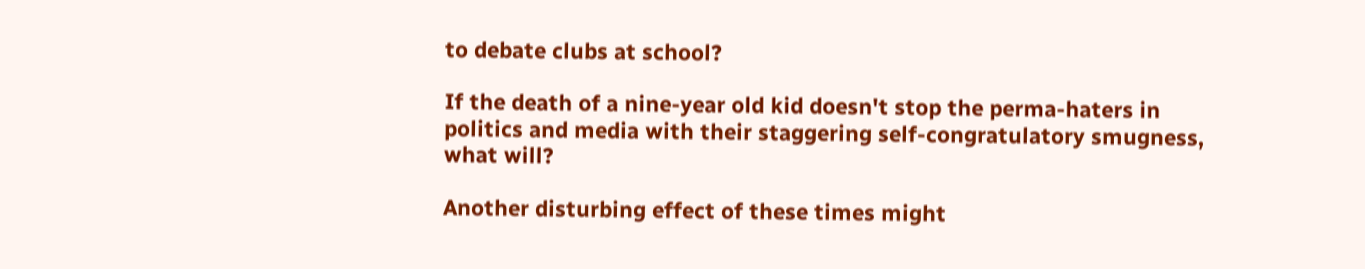to debate clubs at school?

If the death of a nine-year old kid doesn't stop the perma-haters in politics and media with their staggering self-congratulatory smugness, what will?

Another disturbing effect of these times might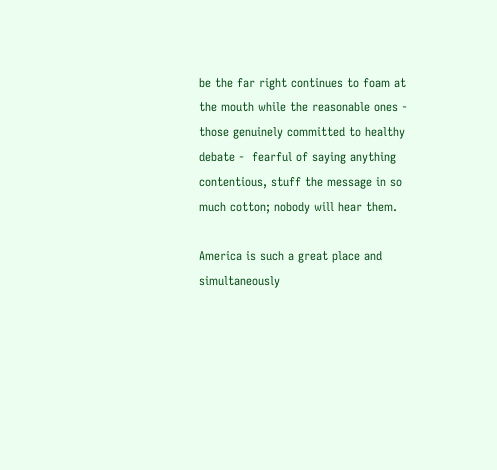be the far right continues to foam at the mouth while the reasonable ones - those genuinely committed to healthy debate -  fearful of saying anything contentious, stuff the message in so much cotton; nobody will hear them.

America is such a great place and simultaneously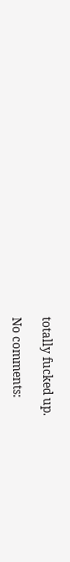totally fucked up.

No comments: